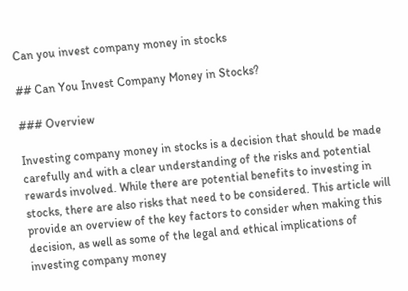Can you invest company money in stocks

## Can You Invest Company Money in Stocks?

### Overview

Investing company money in stocks is a decision that should be made carefully and with a clear understanding of the risks and potential rewards involved. While there are potential benefits to investing in stocks, there are also risks that need to be considered. This article will provide an overview of the key factors to consider when making this decision, as well as some of the legal and ethical implications of investing company money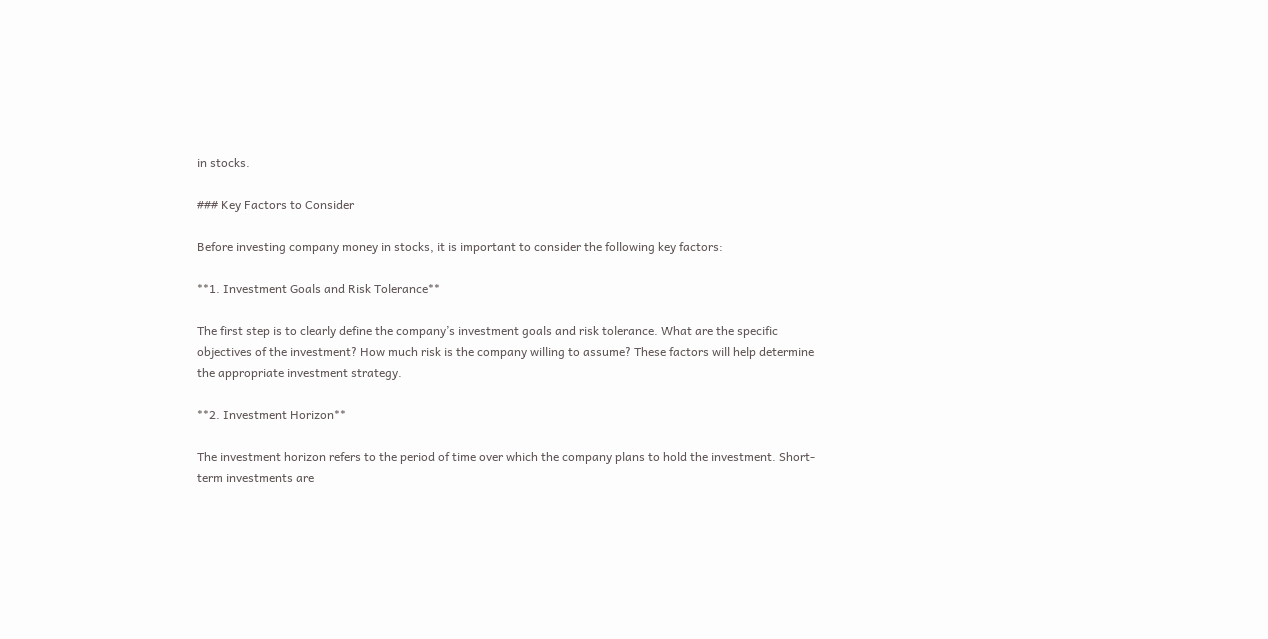in stocks.

### Key Factors to Consider

Before investing company money in stocks, it is important to consider the following key factors:

**1. Investment Goals and Risk Tolerance**

The first step is to clearly define the company’s investment goals and risk tolerance. What are the specific objectives of the investment? How much risk is the company willing to assume? These factors will help determine the appropriate investment strategy.

**2. Investment Horizon**

The investment horizon refers to the period of time over which the company plans to hold the investment. Short-term investments are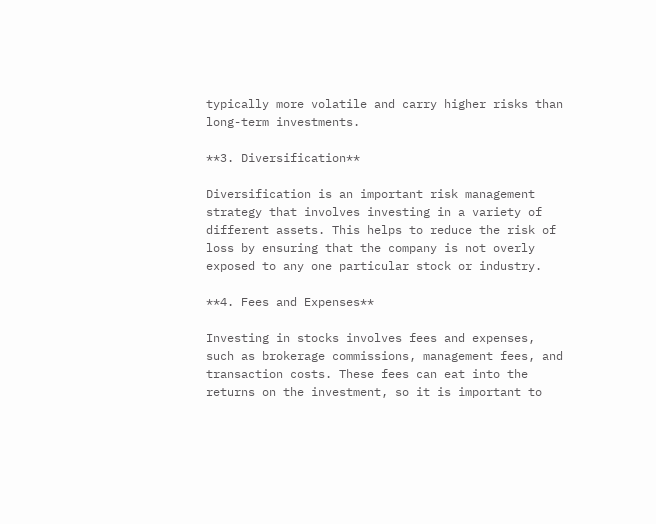typically more volatile and carry higher risks than long-term investments.

**3. Diversification**

Diversification is an important risk management strategy that involves investing in a variety of different assets. This helps to reduce the risk of loss by ensuring that the company is not overly exposed to any one particular stock or industry.

**4. Fees and Expenses**

Investing in stocks involves fees and expenses, such as brokerage commissions, management fees, and transaction costs. These fees can eat into the returns on the investment, so it is important to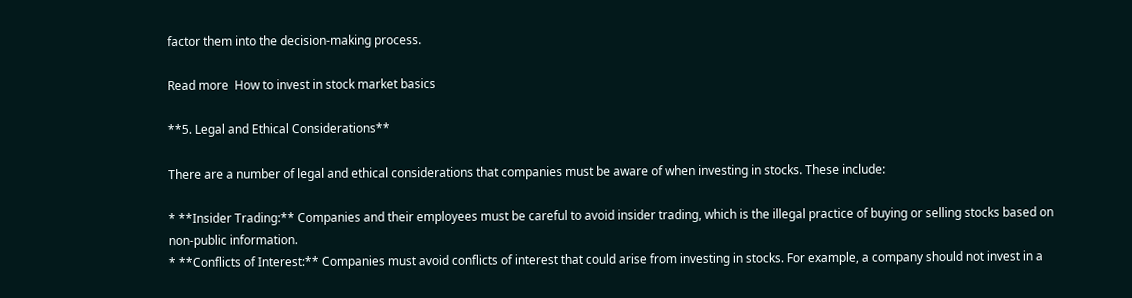factor them into the decision-making process.

Read more  How to invest in stock market basics

**5. Legal and Ethical Considerations**

There are a number of legal and ethical considerations that companies must be aware of when investing in stocks. These include:

* **Insider Trading:** Companies and their employees must be careful to avoid insider trading, which is the illegal practice of buying or selling stocks based on non-public information.
* **Conflicts of Interest:** Companies must avoid conflicts of interest that could arise from investing in stocks. For example, a company should not invest in a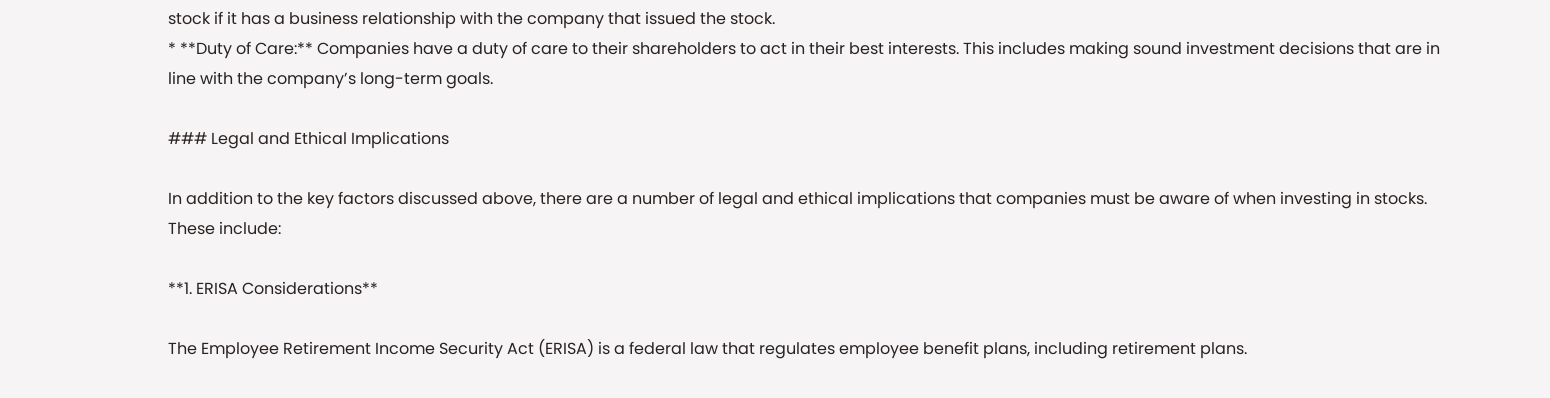stock if it has a business relationship with the company that issued the stock.
* **Duty of Care:** Companies have a duty of care to their shareholders to act in their best interests. This includes making sound investment decisions that are in line with the company’s long-term goals.

### Legal and Ethical Implications

In addition to the key factors discussed above, there are a number of legal and ethical implications that companies must be aware of when investing in stocks. These include:

**1. ERISA Considerations**

The Employee Retirement Income Security Act (ERISA) is a federal law that regulates employee benefit plans, including retirement plans.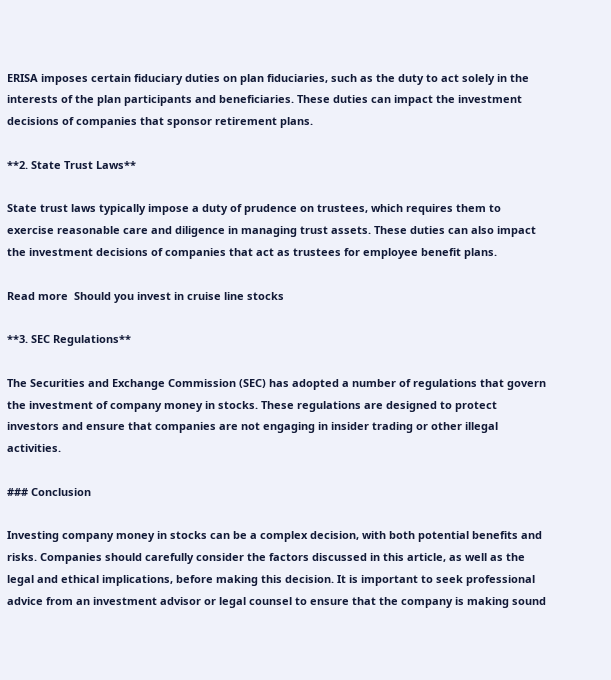ERISA imposes certain fiduciary duties on plan fiduciaries, such as the duty to act solely in the interests of the plan participants and beneficiaries. These duties can impact the investment decisions of companies that sponsor retirement plans.

**2. State Trust Laws**

State trust laws typically impose a duty of prudence on trustees, which requires them to exercise reasonable care and diligence in managing trust assets. These duties can also impact the investment decisions of companies that act as trustees for employee benefit plans.

Read more  Should you invest in cruise line stocks

**3. SEC Regulations**

The Securities and Exchange Commission (SEC) has adopted a number of regulations that govern the investment of company money in stocks. These regulations are designed to protect investors and ensure that companies are not engaging in insider trading or other illegal activities.

### Conclusion

Investing company money in stocks can be a complex decision, with both potential benefits and risks. Companies should carefully consider the factors discussed in this article, as well as the legal and ethical implications, before making this decision. It is important to seek professional advice from an investment advisor or legal counsel to ensure that the company is making sound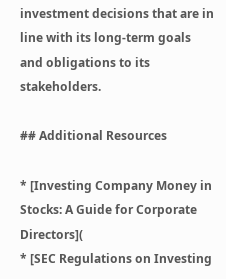investment decisions that are in line with its long-term goals and obligations to its stakeholders.

## Additional Resources

* [Investing Company Money in Stocks: A Guide for Corporate Directors](
* [SEC Regulations on Investing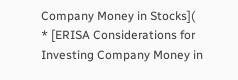Company Money in Stocks](
* [ERISA Considerations for Investing Company Money in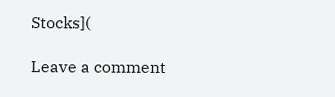Stocks](

Leave a comment